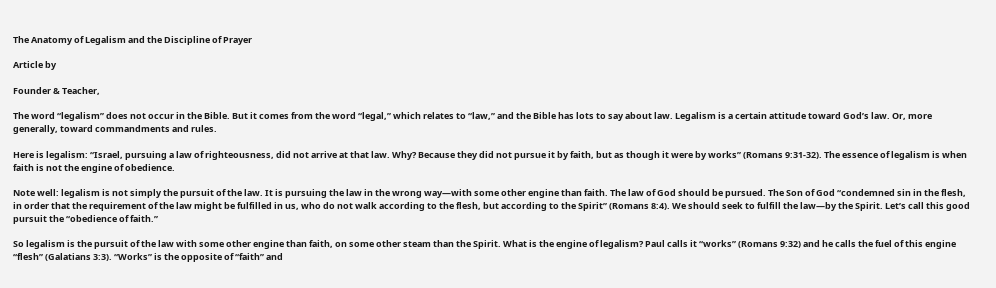The Anatomy of Legalism and the Discipline of Prayer

Article by

Founder & Teacher,

The word “legalism” does not occur in the Bible. But it comes from the word “legal,” which relates to “law,” and the Bible has lots to say about law. Legalism is a certain attitude toward God’s law. Or, more generally, toward commandments and rules.

Here is legalism: “Israel, pursuing a law of righteousness, did not arrive at that law. Why? Because they did not pursue it by faith, but as though it were by works” (Romans 9:31-32). The essence of legalism is when faith is not the engine of obedience.

Note well: legalism is not simply the pursuit of the law. It is pursuing the law in the wrong way—with some other engine than faith. The law of God should be pursued. The Son of God “condemned sin in the flesh, in order that the requirement of the law might be fulfilled in us, who do not walk according to the flesh, but according to the Spirit” (Romans 8:4). We should seek to fulfill the law—by the Spirit. Let’s call this good pursuit the “obedience of faith.”

So legalism is the pursuit of the law with some other engine than faith, on some other steam than the Spirit. What is the engine of legalism? Paul calls it “works” (Romans 9:32) and he calls the fuel of this engine “flesh” (Galatians 3:3). “Works” is the opposite of “faith” and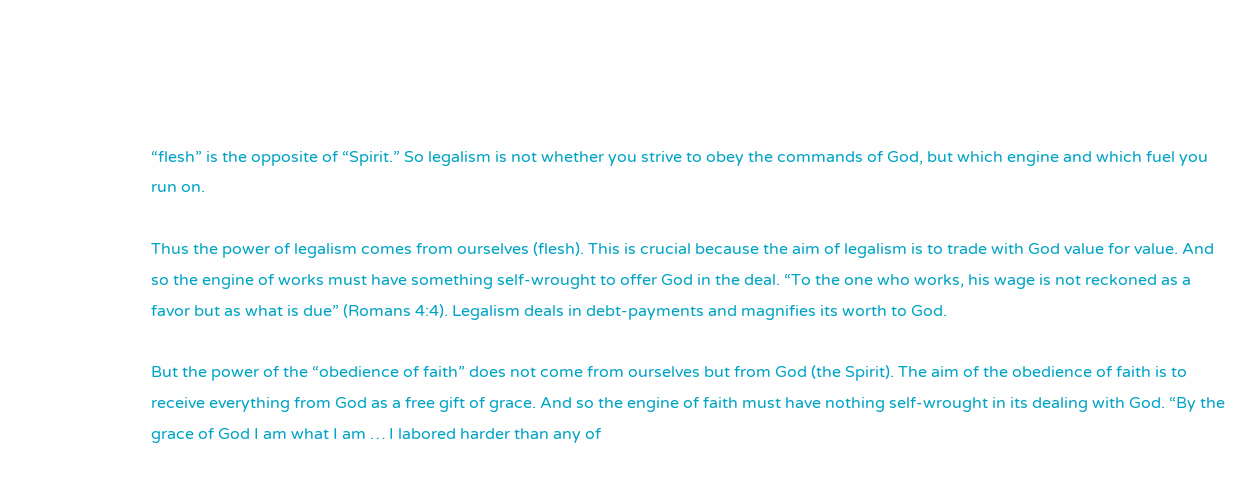“flesh” is the opposite of “Spirit.” So legalism is not whether you strive to obey the commands of God, but which engine and which fuel you run on.

Thus the power of legalism comes from ourselves (flesh). This is crucial because the aim of legalism is to trade with God value for value. And so the engine of works must have something self-wrought to offer God in the deal. “To the one who works, his wage is not reckoned as a favor but as what is due” (Romans 4:4). Legalism deals in debt-payments and magnifies its worth to God.

But the power of the “obedience of faith” does not come from ourselves but from God (the Spirit). The aim of the obedience of faith is to receive everything from God as a free gift of grace. And so the engine of faith must have nothing self-wrought in its dealing with God. “By the grace of God I am what I am … I labored harder than any of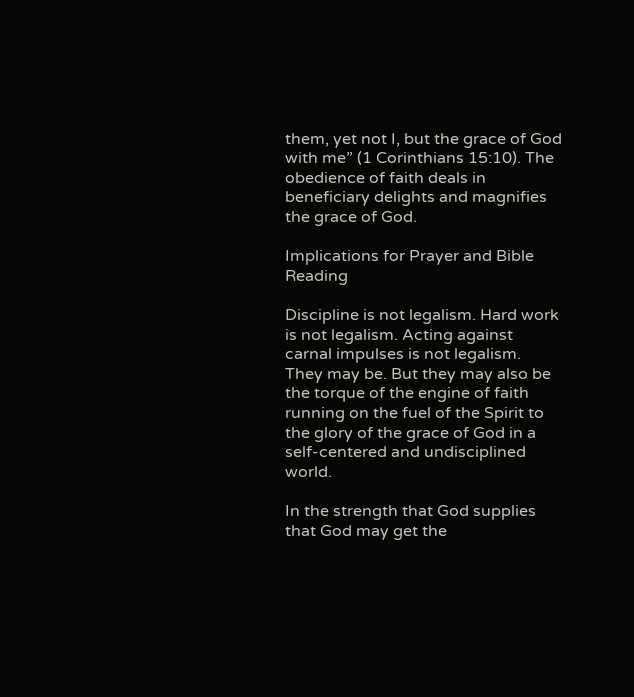them, yet not I, but the grace of God with me” (1 Corinthians 15:10). The obedience of faith deals in beneficiary delights and magnifies the grace of God.

Implications for Prayer and Bible Reading

Discipline is not legalism. Hard work is not legalism. Acting against carnal impulses is not legalism. They may be. But they may also be the torque of the engine of faith running on the fuel of the Spirit to the glory of the grace of God in a self-centered and undisciplined world.

In the strength that God supplies that God may get the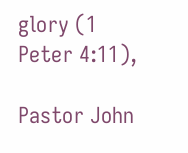glory (1 Peter 4:11),

Pastor John